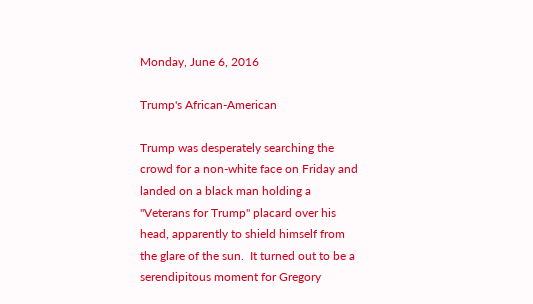Monday, June 6, 2016

Trump's African-American

Trump was desperately searching the crowd for a non-white face on Friday and landed on a black man holding a "Veterans for Trump" placard over his head, apparently to shield himself from the glare of the sun.  It turned out to be a serendipitous moment for Gregory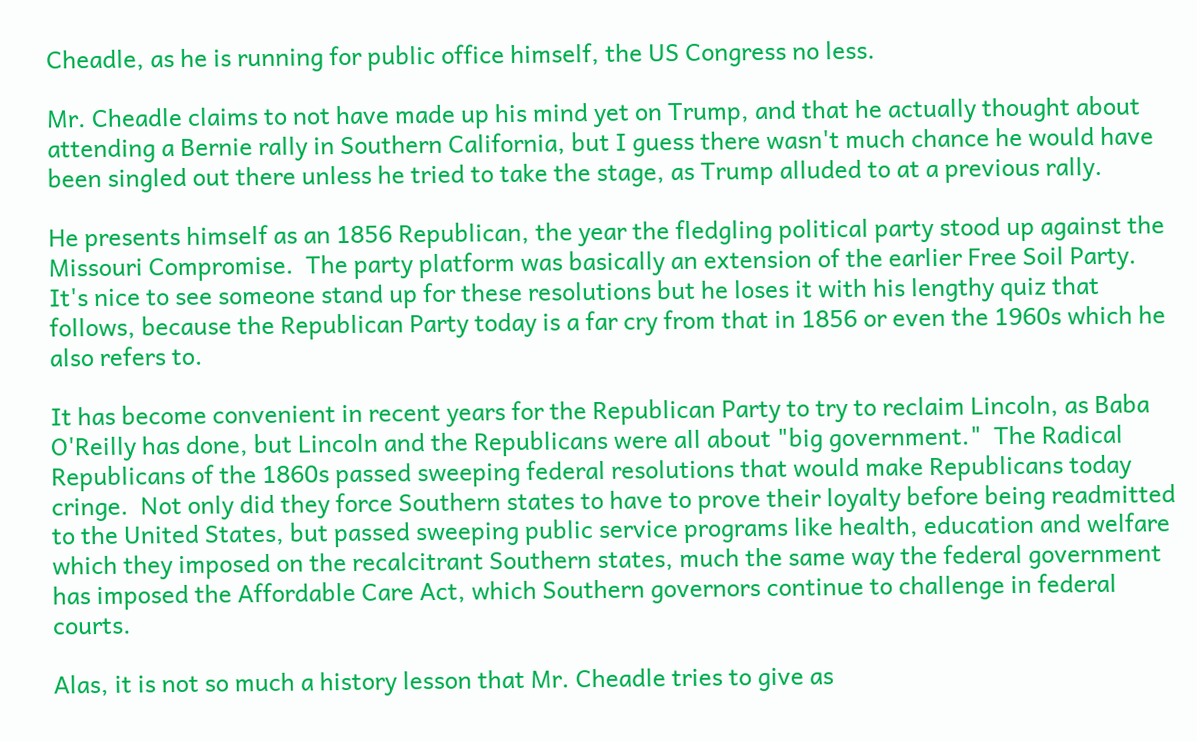Cheadle, as he is running for public office himself, the US Congress no less.

Mr. Cheadle claims to not have made up his mind yet on Trump, and that he actually thought about attending a Bernie rally in Southern California, but I guess there wasn't much chance he would have been singled out there unless he tried to take the stage, as Trump alluded to at a previous rally.

He presents himself as an 1856 Republican, the year the fledgling political party stood up against the Missouri Compromise.  The party platform was basically an extension of the earlier Free Soil Party.  It's nice to see someone stand up for these resolutions but he loses it with his lengthy quiz that follows, because the Republican Party today is a far cry from that in 1856 or even the 1960s which he also refers to.

It has become convenient in recent years for the Republican Party to try to reclaim Lincoln, as Baba O'Reilly has done, but Lincoln and the Republicans were all about "big government."  The Radical Republicans of the 1860s passed sweeping federal resolutions that would make Republicans today cringe.  Not only did they force Southern states to have to prove their loyalty before being readmitted to the United States, but passed sweeping public service programs like health, education and welfare which they imposed on the recalcitrant Southern states, much the same way the federal government has imposed the Affordable Care Act, which Southern governors continue to challenge in federal courts.

Alas, it is not so much a history lesson that Mr. Cheadle tries to give as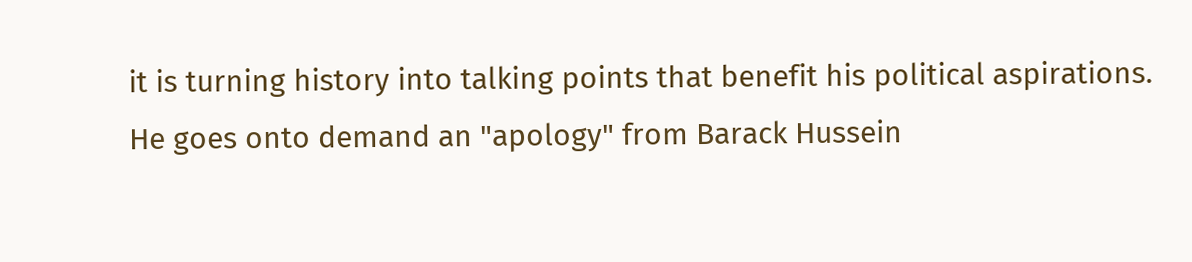it is turning history into talking points that benefit his political aspirations.  He goes onto demand an "apology" from Barack Hussein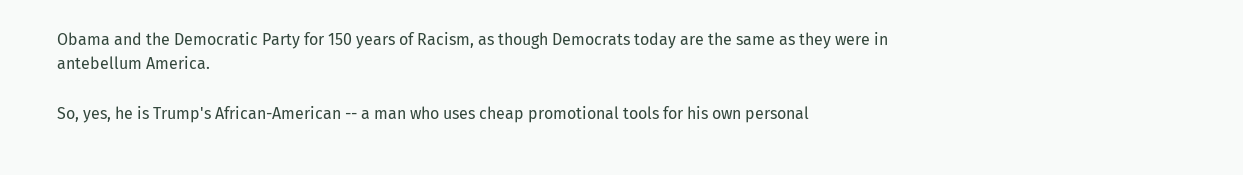Obama and the Democratic Party for 150 years of Racism, as though Democrats today are the same as they were in antebellum America.

So, yes, he is Trump's African-American -- a man who uses cheap promotional tools for his own personal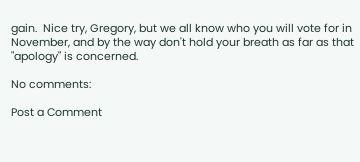gain.  Nice try, Gregory, but we all know who you will vote for in November, and by the way don't hold your breath as far as that "apology" is concerned.

No comments:

Post a Comment